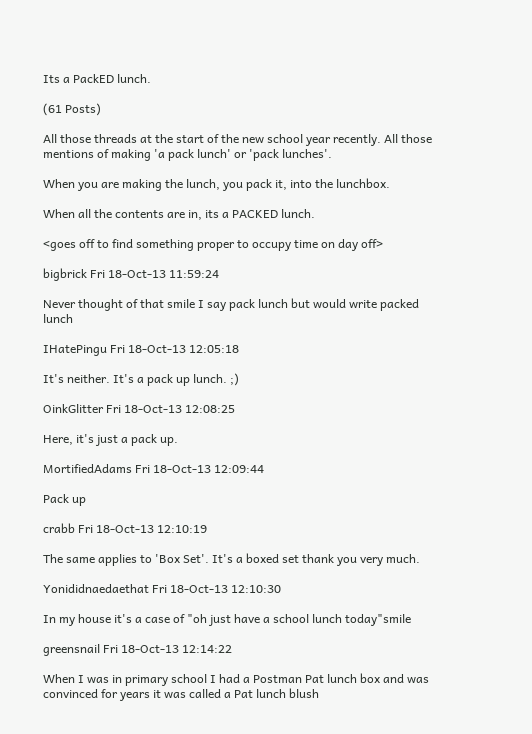Its a PackED lunch.

(61 Posts)

All those threads at the start of the new school year recently. All those mentions of making 'a pack lunch' or 'pack lunches'.

When you are making the lunch, you pack it, into the lunchbox.

When all the contents are in, its a PACKED lunch.

<goes off to find something proper to occupy time on day off>

bigbrick Fri 18-Oct-13 11:59:24

Never thought of that smile I say pack lunch but would write packed lunch

IHatePingu Fri 18-Oct-13 12:05:18

It's neither. It's a pack up lunch. ;)

OinkGlitter Fri 18-Oct-13 12:08:25

Here, it's just a pack up.

MortifiedAdams Fri 18-Oct-13 12:09:44

Pack up

crabb Fri 18-Oct-13 12:10:19

The same applies to 'Box Set'. It's a boxed set thank you very much.

Yonididnaedaethat Fri 18-Oct-13 12:10:30

In my house it's a case of "oh just have a school lunch today"smile

greensnail Fri 18-Oct-13 12:14:22

When I was in primary school I had a Postman Pat lunch box and was convinced for years it was called a Pat lunch blush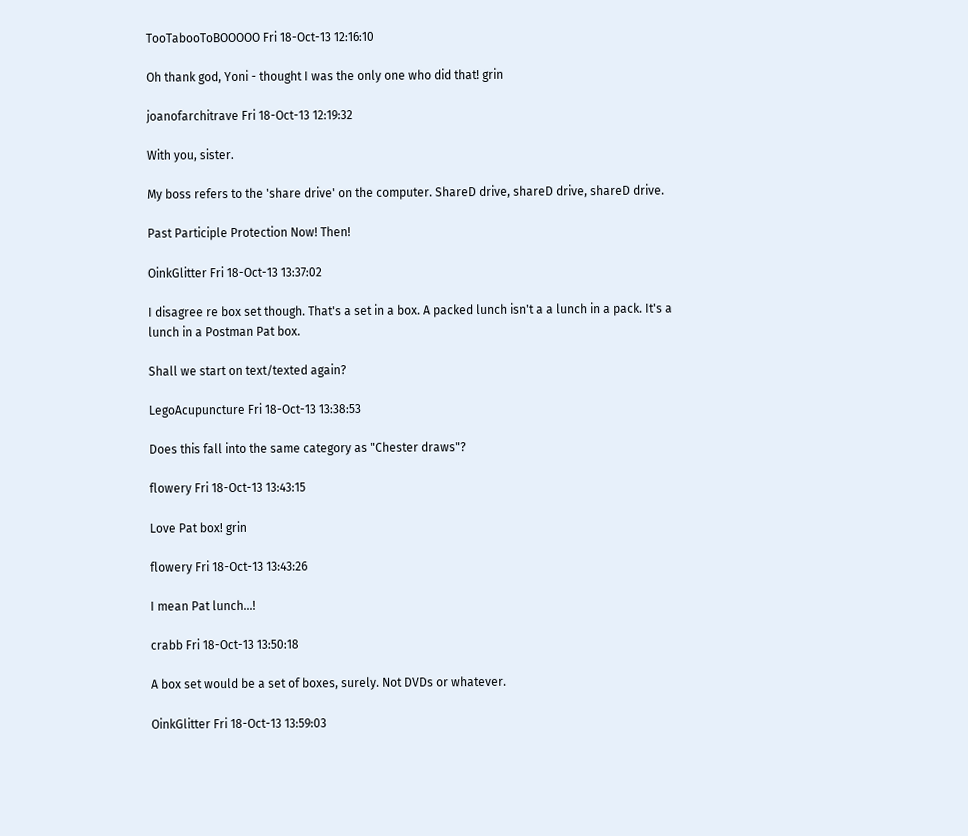TooTabooToBOOOOO Fri 18-Oct-13 12:16:10

Oh thank god, Yoni - thought I was the only one who did that! grin

joanofarchitrave Fri 18-Oct-13 12:19:32

With you, sister.

My boss refers to the 'share drive' on the computer. ShareD drive, shareD drive, shareD drive.

Past Participle Protection Now! Then!

OinkGlitter Fri 18-Oct-13 13:37:02

I disagree re box set though. That's a set in a box. A packed lunch isn't a a lunch in a pack. It's a lunch in a Postman Pat box.

Shall we start on text/texted again?

LegoAcupuncture Fri 18-Oct-13 13:38:53

Does this fall into the same category as "Chester draws"?

flowery Fri 18-Oct-13 13:43:15

Love Pat box! grin

flowery Fri 18-Oct-13 13:43:26

I mean Pat lunch...!

crabb Fri 18-Oct-13 13:50:18

A box set would be a set of boxes, surely. Not DVDs or whatever.

OinkGlitter Fri 18-Oct-13 13:59:03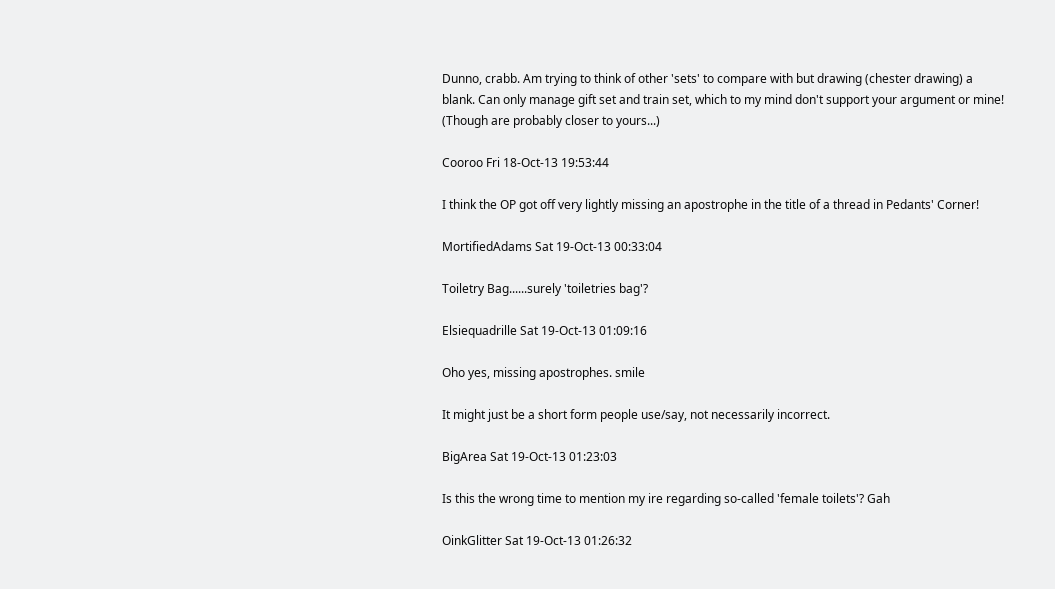Dunno, crabb. Am trying to think of other 'sets' to compare with but drawing (chester drawing) a blank. Can only manage gift set and train set, which to my mind don't support your argument or mine! (Though are probably closer to yours...)

Cooroo Fri 18-Oct-13 19:53:44

I think the OP got off very lightly missing an apostrophe in the title of a thread in Pedants' Corner!

MortifiedAdams Sat 19-Oct-13 00:33:04

Toiletry Bag......surely 'toiletries bag'?

Elsiequadrille Sat 19-Oct-13 01:09:16

Oho yes, missing apostrophes. smile

It might just be a short form people use/say, not necessarily incorrect.

BigArea Sat 19-Oct-13 01:23:03

Is this the wrong time to mention my ire regarding so-called 'female toilets'? Gah

OinkGlitter Sat 19-Oct-13 01:26:32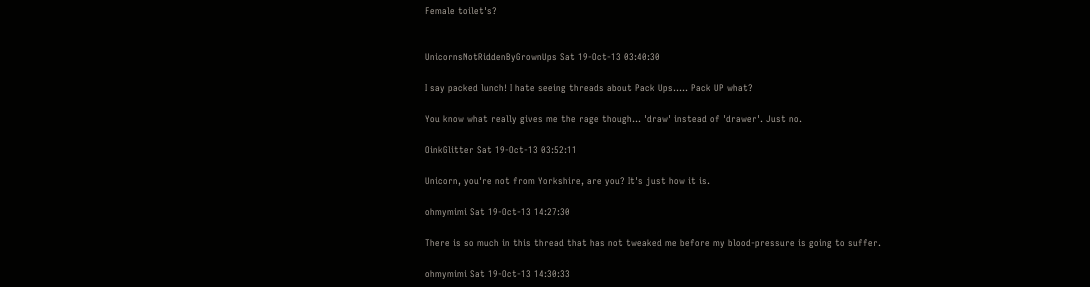Female toilet's?


UnicornsNotRiddenByGrownUps Sat 19-Oct-13 03:40:30

I say packed lunch! I hate seeing threads about Pack Ups..... Pack UP what?

You know what really gives me the rage though... 'draw' instead of 'drawer'. Just no.

OinkGlitter Sat 19-Oct-13 03:52:11

Unicorn, you're not from Yorkshire, are you? It's just how it is.

ohmymimi Sat 19-Oct-13 14:27:30

There is so much in this thread that has not tweaked me before my blood-pressure is going to suffer.

ohmymimi Sat 19-Oct-13 14:30:33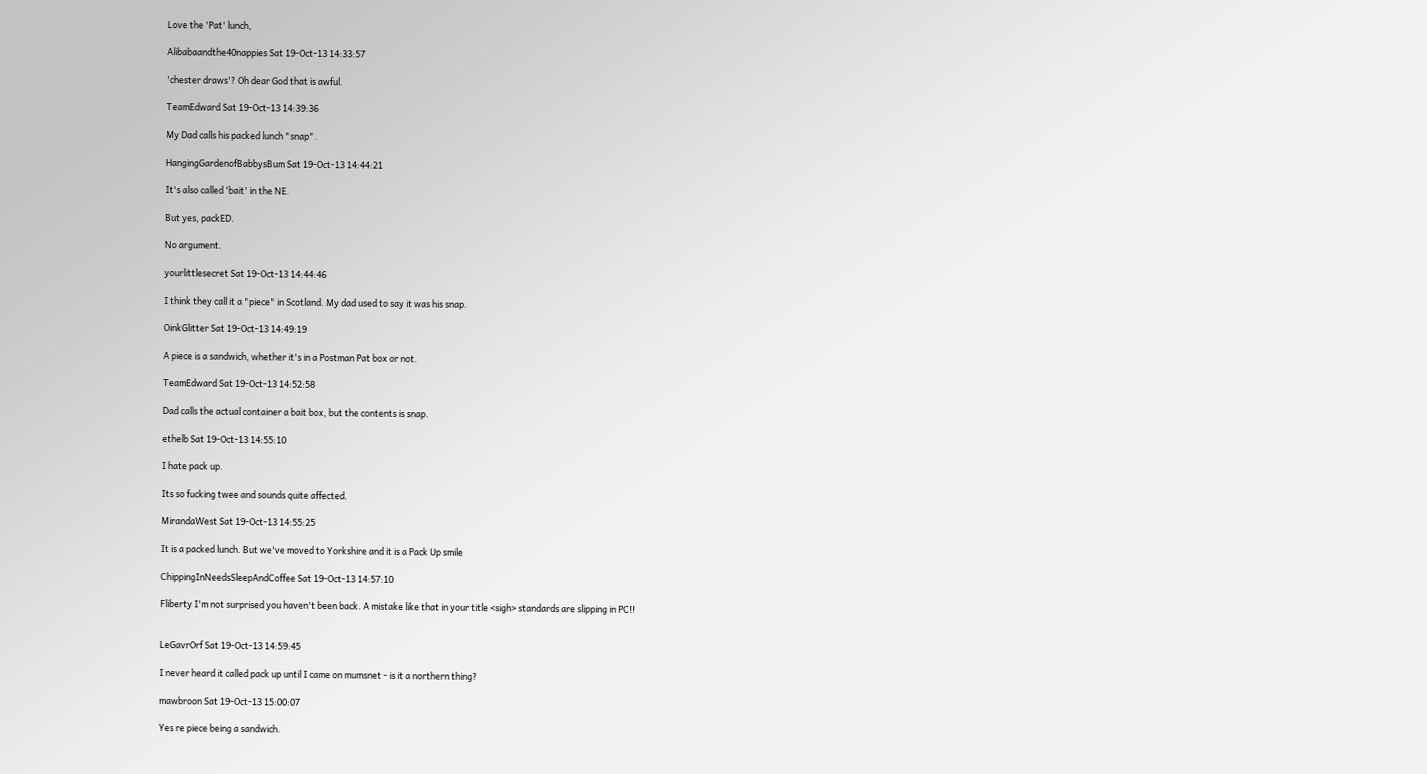Love the 'Pat' lunch,

Alibabaandthe40nappies Sat 19-Oct-13 14:33:57

'chester draws'? Oh dear God that is awful.

TeamEdward Sat 19-Oct-13 14:39:36

My Dad calls his packed lunch "snap".

HangingGardenofBabbysBum Sat 19-Oct-13 14:44:21

It's also called 'bait' in the NE.

But yes, packED.

No argument.

yourlittlesecret Sat 19-Oct-13 14:44:46

I think they call it a "piece" in Scotland. My dad used to say it was his snap.

OinkGlitter Sat 19-Oct-13 14:49:19

A piece is a sandwich, whether it's in a Postman Pat box or not.

TeamEdward Sat 19-Oct-13 14:52:58

Dad calls the actual container a bait box, but the contents is snap.

ethelb Sat 19-Oct-13 14:55:10

I hate pack up.

Its so fucking twee and sounds quite affected.

MirandaWest Sat 19-Oct-13 14:55:25

It is a packed lunch. But we've moved to Yorkshire and it is a Pack Up smile

ChippingInNeedsSleepAndCoffee Sat 19-Oct-13 14:57:10

Fliberty I'm not surprised you haven't been back. A mistake like that in your title <sigh> standards are slipping in PC!!


LeGavrOrf Sat 19-Oct-13 14:59:45

I never heard it called pack up until I came on mumsnet - is it a northern thing?

mawbroon Sat 19-Oct-13 15:00:07

Yes re piece being a sandwich.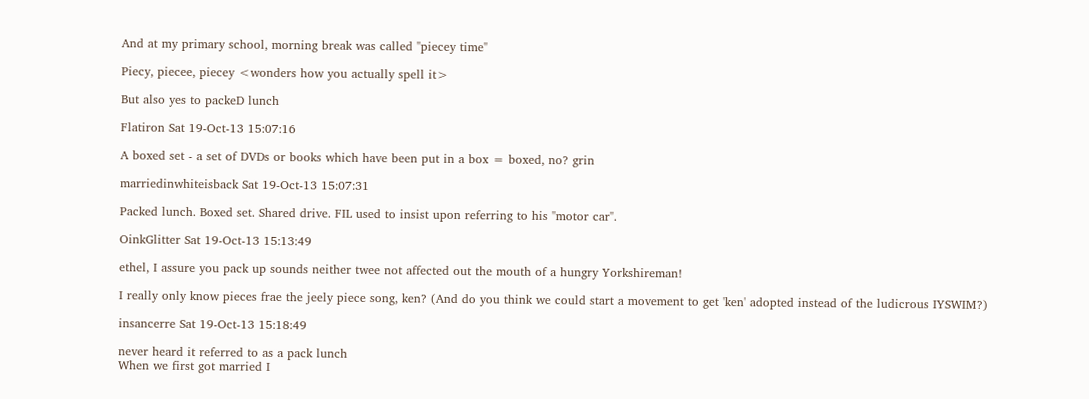And at my primary school, morning break was called "piecey time"

Piecy, piecee, piecey <wonders how you actually spell it>

But also yes to packeD lunch

Flatiron Sat 19-Oct-13 15:07:16

A boxed set - a set of DVDs or books which have been put in a box = boxed, no? grin

marriedinwhiteisback Sat 19-Oct-13 15:07:31

Packed lunch. Boxed set. Shared drive. FIL used to insist upon referring to his "motor car".

OinkGlitter Sat 19-Oct-13 15:13:49

ethel, I assure you pack up sounds neither twee not affected out the mouth of a hungry Yorkshireman!

I really only know pieces frae the jeely piece song, ken? (And do you think we could start a movement to get 'ken' adopted instead of the ludicrous IYSWIM?)

insancerre Sat 19-Oct-13 15:18:49

never heard it referred to as a pack lunch
When we first got married I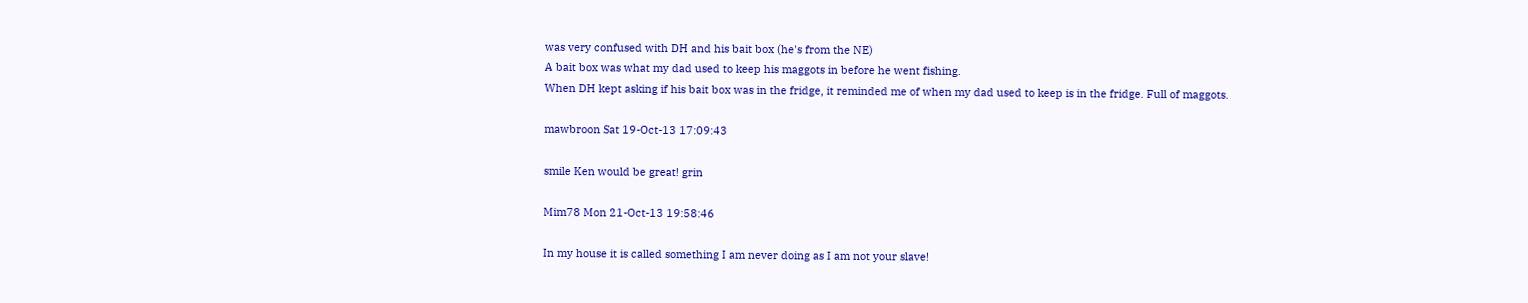was very confused with DH and his bait box (he's from the NE)
A bait box was what my dad used to keep his maggots in before he went fishing.
When DH kept asking if his bait box was in the fridge, it reminded me of when my dad used to keep is in the fridge. Full of maggots.

mawbroon Sat 19-Oct-13 17:09:43

smile Ken would be great! grin

Mim78 Mon 21-Oct-13 19:58:46

In my house it is called something I am never doing as I am not your slave!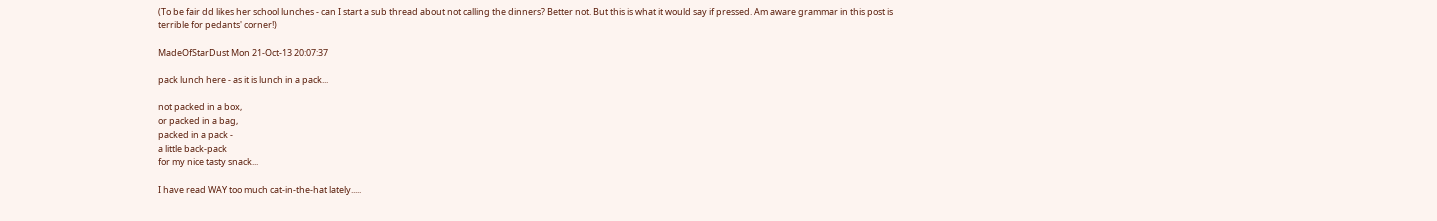(To be fair dd likes her school lunches - can I start a sub thread about not calling the dinners? Better not. But this is what it would say if pressed. Am aware grammar in this post is terrible for pedants' corner!)

MadeOfStarDust Mon 21-Oct-13 20:07:37

pack lunch here - as it is lunch in a pack...

not packed in a box,
or packed in a bag,
packed in a pack -
a little back-pack
for my nice tasty snack...

I have read WAY too much cat-in-the-hat lately.....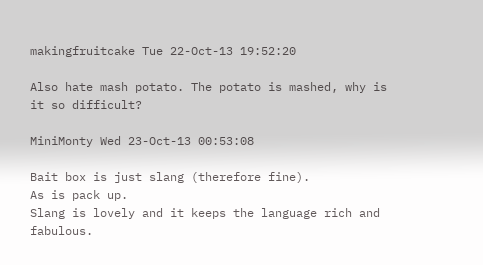makingfruitcake Tue 22-Oct-13 19:52:20

Also hate mash potato. The potato is mashed, why is it so difficult?

MiniMonty Wed 23-Oct-13 00:53:08

Bait box is just slang (therefore fine).
As is pack up.
Slang is lovely and it keeps the language rich and fabulous.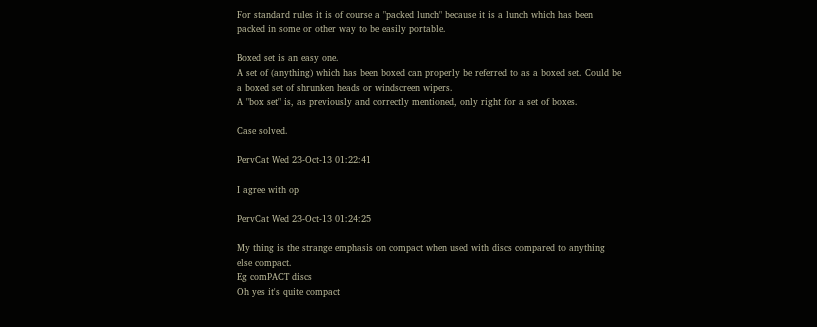For standard rules it is of course a "packed lunch" because it is a lunch which has been packed in some or other way to be easily portable.

Boxed set is an easy one.
A set of (anything) which has been boxed can properly be referred to as a boxed set. Could be a boxed set of shrunken heads or windscreen wipers.
A "box set" is, as previously and correctly mentioned, only right for a set of boxes.

Case solved.

PervCat Wed 23-Oct-13 01:22:41

I agree with op

PervCat Wed 23-Oct-13 01:24:25

My thing is the strange emphasis on compact when used with discs compared to anything else compact.
Eg comPACT discs
Oh yes it's quite compact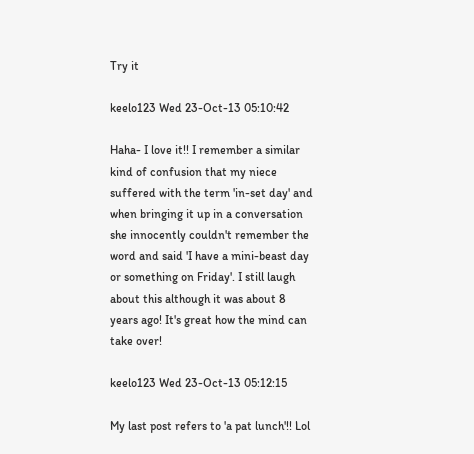Try it

keelo123 Wed 23-Oct-13 05:10:42

Haha- I love it!! I remember a similar kind of confusion that my niece suffered with the term 'in-set day' and when bringing it up in a conversation she innocently couldn't remember the word and said 'I have a mini-beast day or something on Friday'. I still laugh about this although it was about 8 years ago! It's great how the mind can take over!

keelo123 Wed 23-Oct-13 05:12:15

My last post refers to 'a pat lunch'!! Lol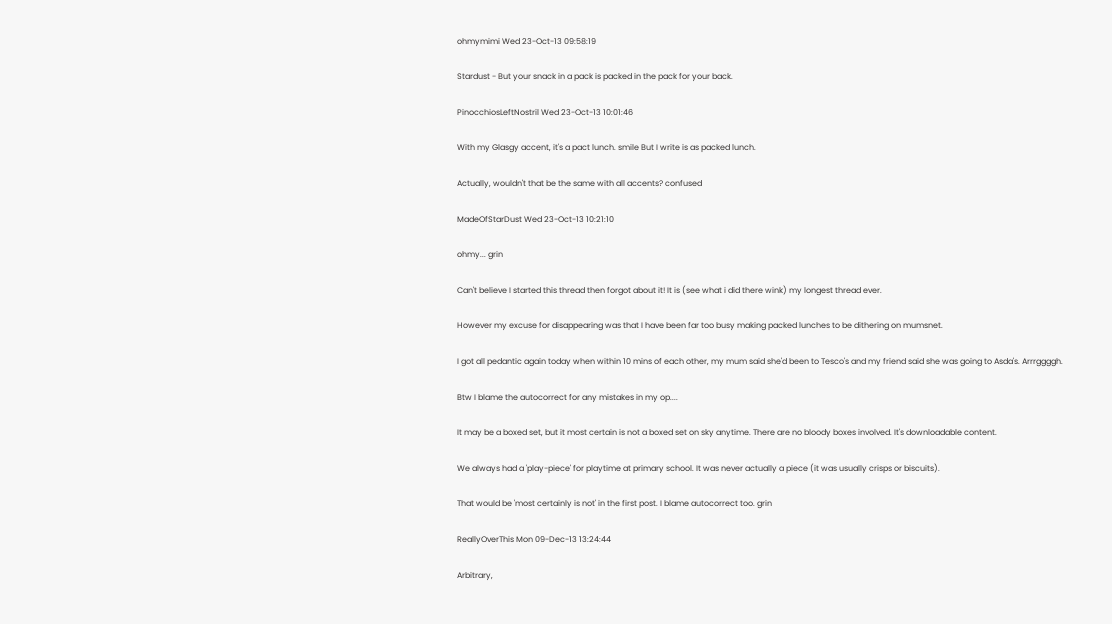ohmymimi Wed 23-Oct-13 09:58:19

Stardust - But your snack in a pack is packed in the pack for your back.

PinocchiosLeftNostril Wed 23-Oct-13 10:01:46

With my Glasgy accent, it's a pact lunch. smile But I write is as packed lunch.

Actually, wouldn't that be the same with all accents? confused

MadeOfStarDust Wed 23-Oct-13 10:21:10

ohmy... grin

Can't believe I started this thread then forgot about it! It is (see what i did there wink) my longest thread ever.

However my excuse for disappearing was that I have been far too busy making packed lunches to be dithering on mumsnet.

I got all pedantic again today when within 10 mins of each other, my mum said she'd been to Tesco's and my friend said she was going to Asda's. Arrrggggh.

Btw I blame the autocorrect for any mistakes in my op....

It may be a boxed set, but it most certain is not a boxed set on sky anytime. There are no bloody boxes involved. It's downloadable content.

We always had a 'play-piece' for playtime at primary school. It was never actually a piece (it was usually crisps or biscuits).

That would be 'most certainly is not' in the first post. I blame autocorrect too. grin

ReallyOverThis Mon 09-Dec-13 13:24:44

Arbitrary,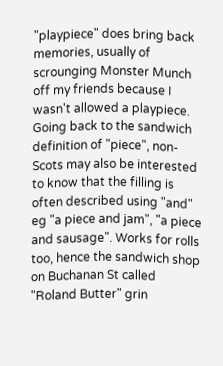"playpiece" does bring back memories, usually of scrounging Monster Munch off my friends because I wasn't allowed a playpiece. Going back to the sandwich definition of "piece", non- Scots may also be interested to know that the filling is often described using "and" eg "a piece and jam", "a piece and sausage". Works for rolls too, hence the sandwich shop on Buchanan St called "Roland Butter" grin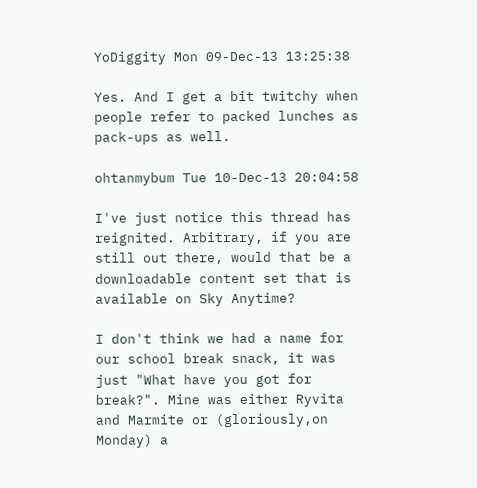YoDiggity Mon 09-Dec-13 13:25:38

Yes. And I get a bit twitchy when people refer to packed lunches as pack-ups as well.

ohtanmybum Tue 10-Dec-13 20:04:58

I've just notice this thread has reignited. Arbitrary, if you are still out there, would that be a downloadable content set that is available on Sky Anytime?

I don't think we had a name for our school break snack, it was just "What have you got for break?". Mine was either Ryvita and Marmite or (gloriously,on Monday) a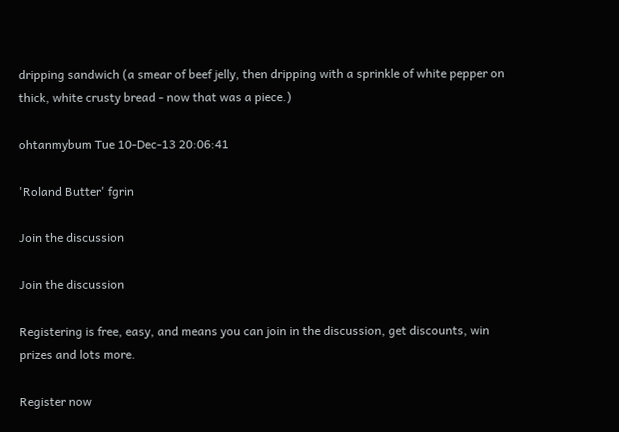dripping sandwich (a smear of beef jelly, then dripping with a sprinkle of white pepper on thick, white crusty bread - now that was a piece.)

ohtanmybum Tue 10-Dec-13 20:06:41

'Roland Butter' fgrin

Join the discussion

Join the discussion

Registering is free, easy, and means you can join in the discussion, get discounts, win prizes and lots more.

Register now